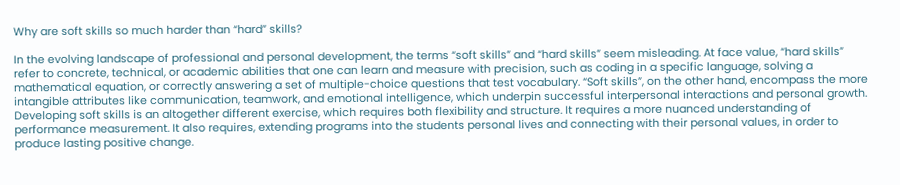Why are soft skills so much harder than “hard” skills?

In the evolving landscape of professional and personal development, the terms “soft skills” and “hard skills” seem misleading. At face value, “hard skills” refer to concrete, technical, or academic abilities that one can learn and measure with precision, such as coding in a specific language, solving a mathematical equation, or correctly answering a set of multiple-choice questions that test vocabulary. “Soft skills”, on the other hand, encompass the more intangible attributes like communication, teamwork, and emotional intelligence, which underpin successful interpersonal interactions and personal growth. Developing soft skills is an altogether different exercise, which requires both flexibility and structure. It requires a more nuanced understanding of performance measurement. It also requires, extending programs into the students personal lives and connecting with their personal values, in order to produce lasting positive change.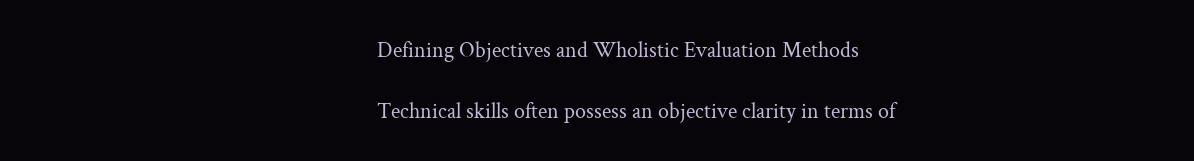Defining Objectives and Wholistic Evaluation Methods

Technical skills often possess an objective clarity in terms of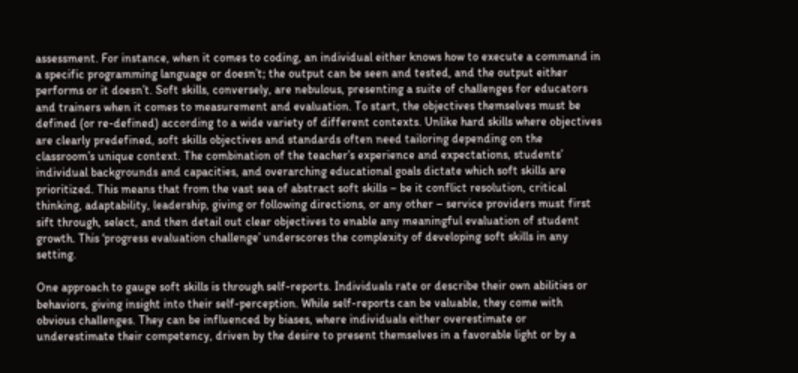assessment. For instance, when it comes to coding, an individual either knows how to execute a command in a specific programming language or doesn’t; the output can be seen and tested, and the output either performs or it doesn’t. Soft skills, conversely, are nebulous, presenting a suite of challenges for educators and trainers when it comes to measurement and evaluation. To start, the objectives themselves must be defined (or re-defined) according to a wide variety of different contexts. Unlike hard skills where objectives are clearly predefined, soft skills objectives and standards often need tailoring depending on the classroom’s unique context. The combination of the teacher’s experience and expectations, students’ individual backgrounds and capacities, and overarching educational goals dictate which soft skills are prioritized. This means that from the vast sea of abstract soft skills – be it conflict resolution, critical thinking, adaptability, leadership, giving or following directions, or any other – service providers must first sift through, select, and then detail out clear objectives to enable any meaningful evaluation of student growth. This ‘progress evaluation challenge’ underscores the complexity of developing soft skills in any setting.

One approach to gauge soft skills is through self-reports. Individuals rate or describe their own abilities or behaviors, giving insight into their self-perception. While self-reports can be valuable, they come with obvious challenges. They can be influenced by biases, where individuals either overestimate or underestimate their competency, driven by the desire to present themselves in a favorable light or by a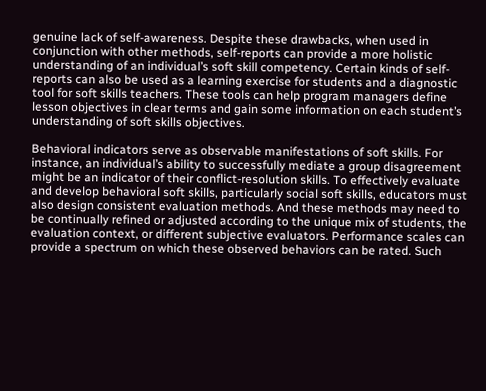genuine lack of self-awareness. Despite these drawbacks, when used in conjunction with other methods, self-reports can provide a more holistic understanding of an individual’s soft skill competency. Certain kinds of self-reports can also be used as a learning exercise for students and a diagnostic tool for soft skills teachers. These tools can help program managers define lesson objectives in clear terms and gain some information on each student’s understanding of soft skills objectives.

Behavioral indicators serve as observable manifestations of soft skills. For instance, an individual’s ability to successfully mediate a group disagreement might be an indicator of their conflict-resolution skills. To effectively evaluate and develop behavioral soft skills, particularly social soft skills, educators must also design consistent evaluation methods. And these methods may need to be continually refined or adjusted according to the unique mix of students, the evaluation context, or different subjective evaluators. Performance scales can provide a spectrum on which these observed behaviors can be rated. Such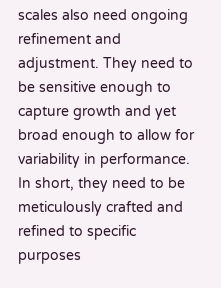scales also need ongoing refinement and adjustment. They need to be sensitive enough to capture growth and yet broad enough to allow for variability in performance. In short, they need to be meticulously crafted and refined to specific purposes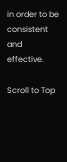in order to be consistent and effective.

Scroll to Top